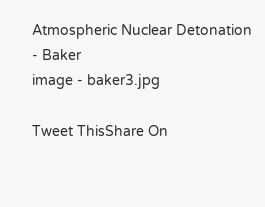Atmospheric Nuclear Detonation - Baker
image - baker3.jpg

Tweet ThisShare On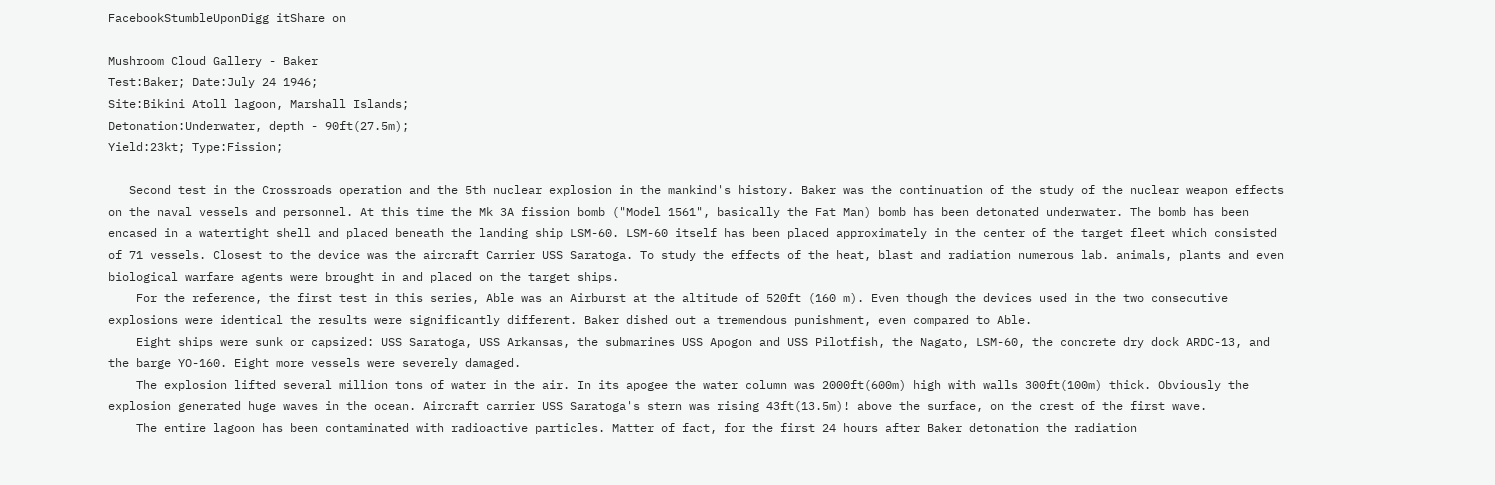FacebookStumbleUponDigg itShare on

Mushroom Cloud Gallery - Baker
Test:Baker; Date:July 24 1946;
Site:Bikini Atoll lagoon, Marshall Islands;
Detonation:Underwater, depth - 90ft(27.5m);
Yield:23kt; Type:Fission;

   Second test in the Crossroads operation and the 5th nuclear explosion in the mankind's history. Baker was the continuation of the study of the nuclear weapon effects on the naval vessels and personnel. At this time the Mk 3A fission bomb ("Model 1561", basically the Fat Man) bomb has been detonated underwater. The bomb has been encased in a watertight shell and placed beneath the landing ship LSM-60. LSM-60 itself has been placed approximately in the center of the target fleet which consisted of 71 vessels. Closest to the device was the aircraft Carrier USS Saratoga. To study the effects of the heat, blast and radiation numerous lab. animals, plants and even biological warfare agents were brought in and placed on the target ships.
    For the reference, the first test in this series, Able was an Airburst at the altitude of 520ft (160 m). Even though the devices used in the two consecutive explosions were identical the results were significantly different. Baker dished out a tremendous punishment, even compared to Able.
    Eight ships were sunk or capsized: USS Saratoga, USS Arkansas, the submarines USS Apogon and USS Pilotfish, the Nagato, LSM-60, the concrete dry dock ARDC-13, and the barge YO-160. Eight more vessels were severely damaged.
    The explosion lifted several million tons of water in the air. In its apogee the water column was 2000ft(600m) high with walls 300ft(100m) thick. Obviously the explosion generated huge waves in the ocean. Aircraft carrier USS Saratoga's stern was rising 43ft(13.5m)! above the surface, on the crest of the first wave.
    The entire lagoon has been contaminated with radioactive particles. Matter of fact, for the first 24 hours after Baker detonation the radiation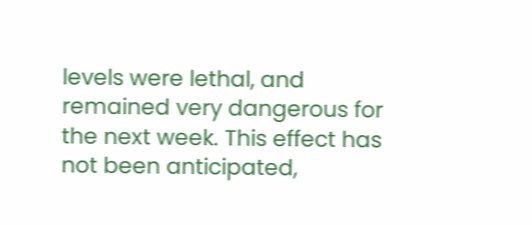levels were lethal, and remained very dangerous for the next week. This effect has not been anticipated,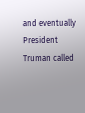and eventually President Truman called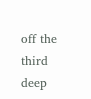off the third deep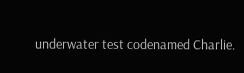underwater test codenamed Charlie.